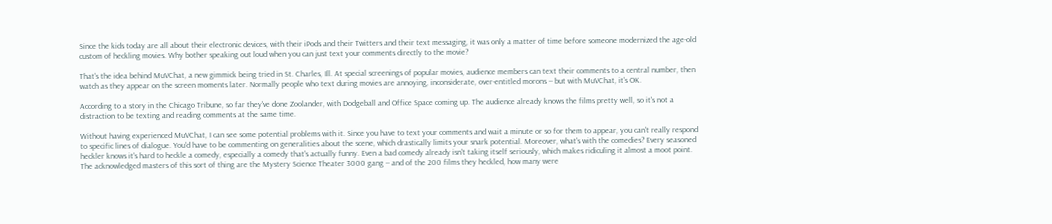Since the kids today are all about their electronic devices, with their iPods and their Twitters and their text messaging, it was only a matter of time before someone modernized the age-old custom of heckling movies. Why bother speaking out loud when you can just text your comments directly to the movie?

That's the idea behind MuVChat, a new gimmick being tried in St. Charles, Ill. At special screenings of popular movies, audience members can text their comments to a central number, then watch as they appear on the screen moments later. Normally people who text during movies are annoying, inconsiderate, over-entitled morons -- but with MuVChat, it's OK.

According to a story in the Chicago Tribune, so far they've done Zoolander, with Dodgeball and Office Space coming up. The audience already knows the films pretty well, so it's not a distraction to be texting and reading comments at the same time.

Without having experienced MuVChat, I can see some potential problems with it. Since you have to text your comments and wait a minute or so for them to appear, you can't really respond to specific lines of dialogue. You'd have to be commenting on generalities about the scene, which drastically limits your snark potential. Moreover, what's with the comedies? Every seasoned heckler knows it's hard to heckle a comedy, especially a comedy that's actually funny. Even a bad comedy already isn't taking itself seriously, which makes ridiculing it almost a moot point. The acknowledged masters of this sort of thing are the Mystery Science Theater 3000 gang -- and of the 200 films they heckled, how many were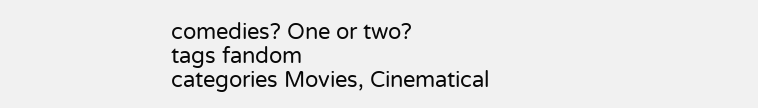comedies? One or two?
tags fandom
categories Movies, Cinematical